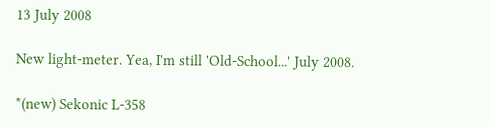13 July 2008

New light-meter. Yea, I'm still 'Old-School...' July 2008.

*(new) Sekonic L-358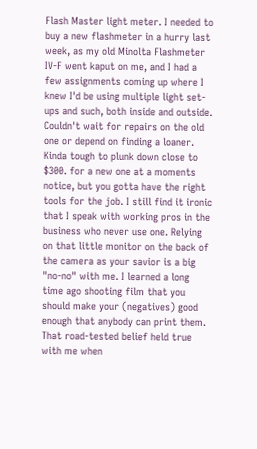Flash Master light meter. I needed to buy a new flashmeter in a hurry last week, as my old Minolta Flashmeter IV-F went kaput on me, and I had a few assignments coming up where I knew I'd be using multiple light set-ups and such, both inside and outside. Couldn't wait for repairs on the old one or depend on finding a loaner. Kinda tough to plunk down close to $300. for a new one at a moments notice, but you gotta have the right tools for the job. I still find it ironic that I speak with working pros in the business who never use one. Relying on that little monitor on the back of the camera as your savior is a big "no-no" with me. I learned a long time ago shooting film that you should make your (negatives) good enough that anybody can print them. That road-tested belief held true with me when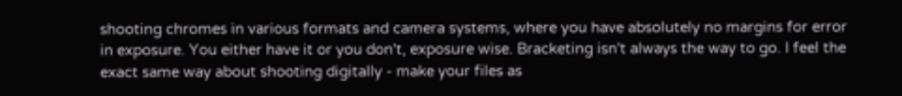shooting chromes in various formats and camera systems, where you have absolutely no margins for error in exposure. You either have it or you don't, exposure wise. Bracketing isn't always the way to go. I feel the exact same way about shooting digitally - make your files as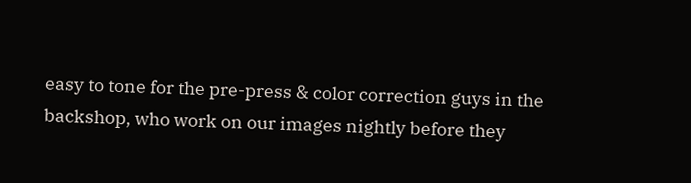easy to tone for the pre-press & color correction guys in the backshop, who work on our images nightly before they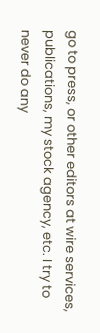go to press, or other editors at wire services, publications, my stock agency, etc. I try to never do any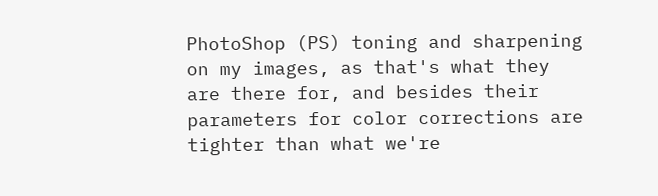PhotoShop (PS) toning and sharpening on my images, as that's what they are there for, and besides their parameters for color corrections are tighter than what we're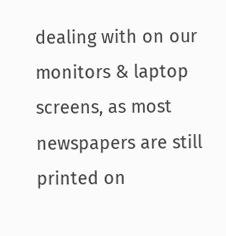dealing with on our monitors & laptop screens, as most newspapers are still printed on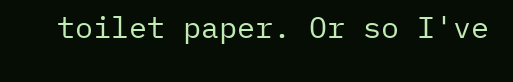toilet paper. Or so I've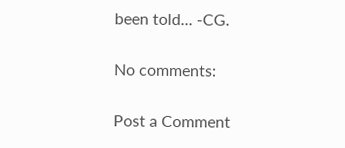been told... -CG.

No comments:

Post a Comment